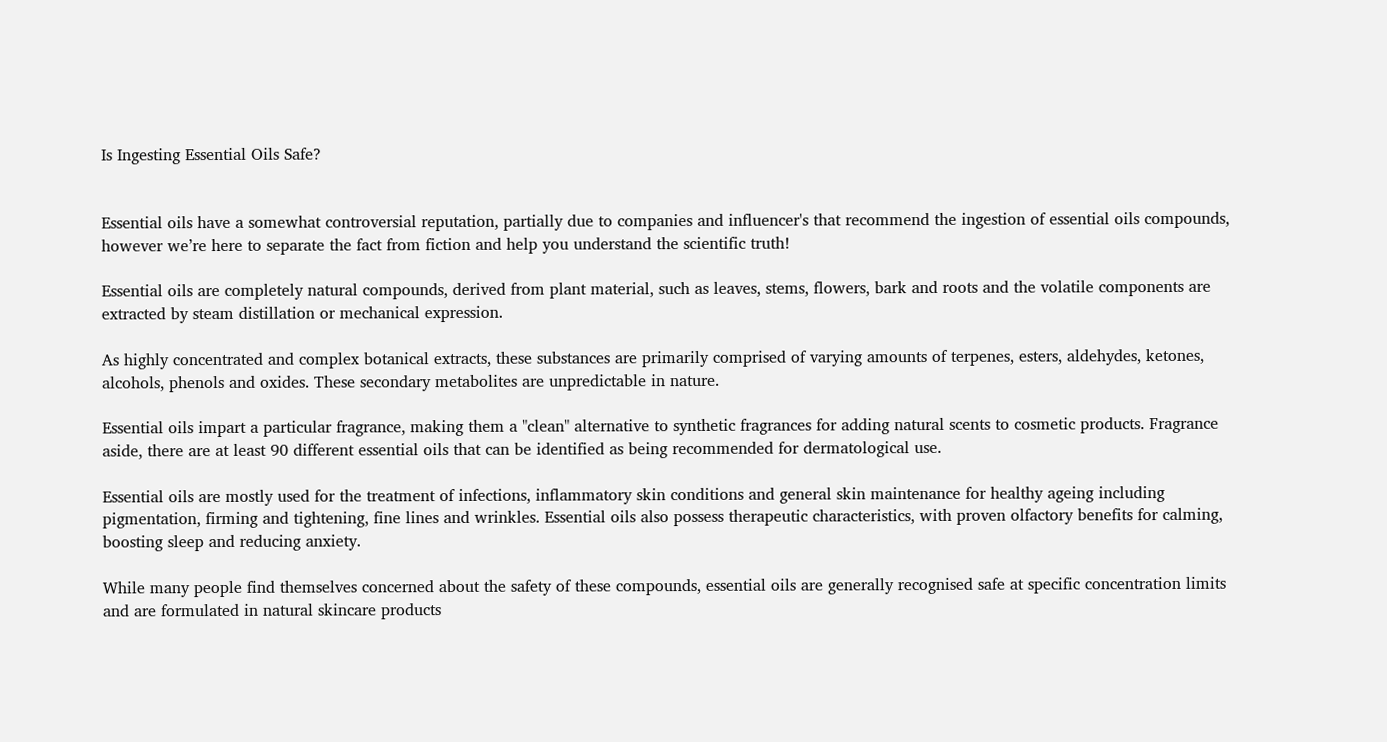Is Ingesting Essential Oils Safe?


Essential oils have a somewhat controversial reputation, partially due to companies and influencer's that recommend the ingestion of essential oils compounds, however we’re here to separate the fact from fiction and help you understand the scientific truth!

Essential oils are completely natural compounds, derived from plant material, such as leaves, stems, flowers, bark and roots and the volatile components are extracted by steam distillation or mechanical expression.

As highly concentrated and complex botanical extracts, these substances are primarily comprised of varying amounts of terpenes, esters, aldehydes, ketones, alcohols, phenols and oxides. These secondary metabolites are unpredictable in nature.

Essential oils impart a particular fragrance, making them a "clean" alternative to synthetic fragrances for adding natural scents to cosmetic products. Fragrance aside, there are at least 90 different essential oils that can be identified as being recommended for dermatological use.

Essential oils are mostly used for the treatment of infections, inflammatory skin conditions and general skin maintenance for healthy ageing including pigmentation, firming and tightening, fine lines and wrinkles. Essential oils also possess therapeutic characteristics, with proven olfactory benefits for calming, boosting sleep and reducing anxiety.

While many people find themselves concerned about the safety of these compounds, essential oils are generally recognised safe at specific concentration limits and are formulated in natural skincare products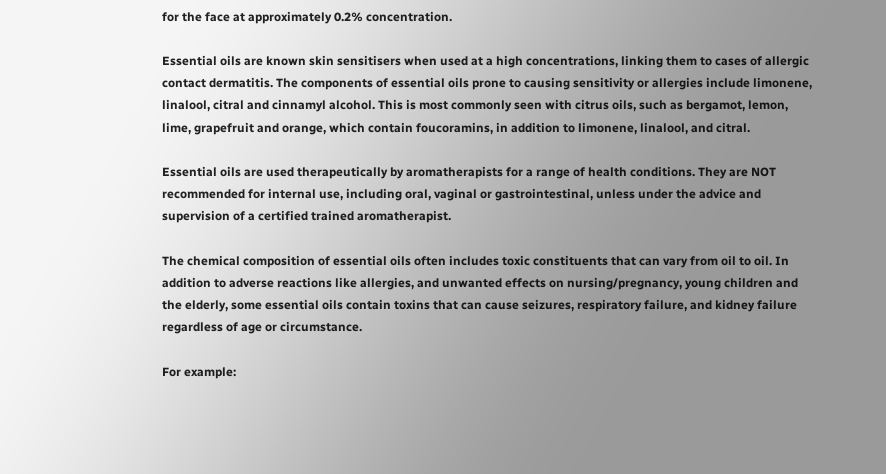for the face at approximately 0.2% concentration.

Essential oils are known skin sensitisers when used at a high concentrations, linking them to cases of allergic contact dermatitis. The components of essential oils prone to causing sensitivity or allergies include limonene, linalool, citral and cinnamyl alcohol. This is most commonly seen with citrus oils, such as bergamot, lemon, lime, grapefruit and orange, which contain foucoramins, in addition to limonene, linalool, and citral.

Essential oils are used therapeutically by aromatherapists for a range of health conditions. They are NOT recommended for internal use, including oral, vaginal or gastrointestinal, unless under the advice and supervision of a certified trained aromatherapist.

The chemical composition of essential oils often includes toxic constituents that can vary from oil to oil. In addition to adverse reactions like allergies, and unwanted effects on nursing/pregnancy, young children and the elderly, some essential oils contain toxins that can cause seizures, respiratory failure, and kidney failure regardless of age or circumstance.

For example: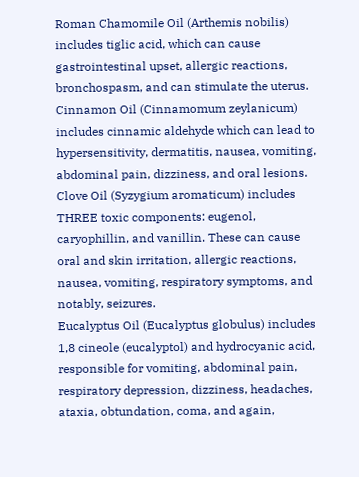Roman Chamomile Oil (Arthemis nobilis) includes tiglic acid, which can cause gastrointestinal upset, allergic reactions, bronchospasm, and can stimulate the uterus.
Cinnamon Oil (Cinnamomum zeylanicum) includes cinnamic aldehyde which can lead to hypersensitivity, dermatitis, nausea, vomiting, abdominal pain, dizziness, and oral lesions.
Clove Oil (Syzygium aromaticum) includes THREE toxic components: eugenol, caryophillin, and vanillin. These can cause oral and skin irritation, allergic reactions, nausea, vomiting, respiratory symptoms, and notably, seizures.
Eucalyptus Oil (Eucalyptus globulus) includes 1,8 cineole (eucalyptol) and hydrocyanic acid, responsible for vomiting, abdominal pain, respiratory depression, dizziness, headaches, ataxia, obtundation, coma, and again,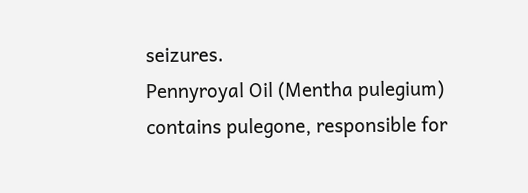seizures.
Pennyroyal Oil (Mentha pulegium) contains pulegone, responsible for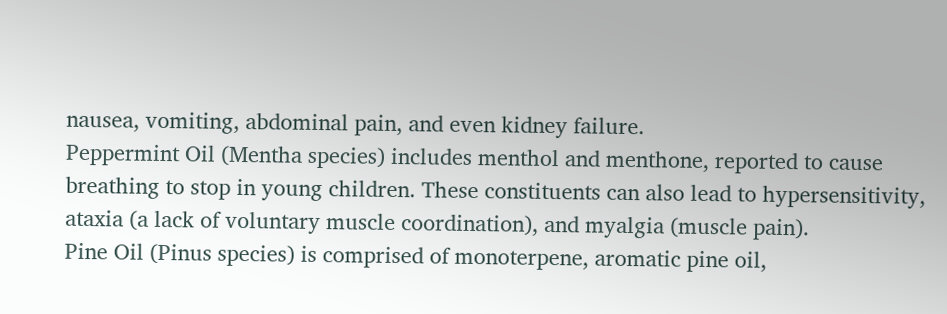nausea, vomiting, abdominal pain, and even kidney failure.
Peppermint Oil (Mentha species) includes menthol and menthone, reported to cause breathing to stop in young children. These constituents can also lead to hypersensitivity, ataxia (a lack of voluntary muscle coordination), and myalgia (muscle pain).
Pine Oil (Pinus species) is comprised of monoterpene, aromatic pine oil,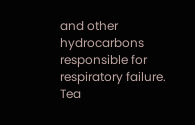and other hydrocarbons responsible for respiratory failure.
Tea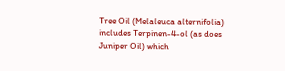Tree Oil (Melaleuca alternifolia) includes Terpinen-4-ol (as does Juniper Oil) which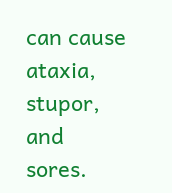can cause ataxia, stupor, and sores.